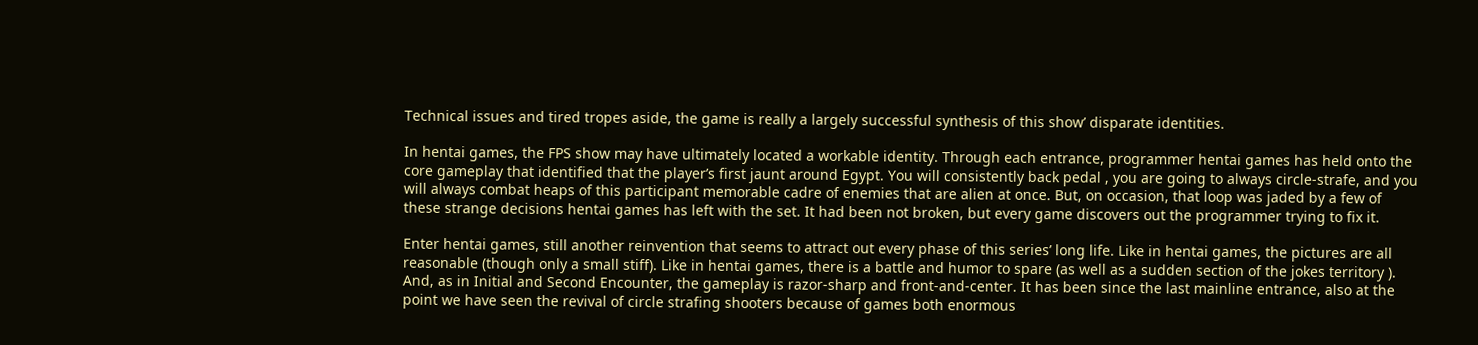Technical issues and tired tropes aside, the game is really a largely successful synthesis of this show’ disparate identities.

In hentai games, the FPS show may have ultimately located a workable identity. Through each entrance, programmer hentai games has held onto the core gameplay that identified that the player’s first jaunt around Egypt. You will consistently back pedal , you are going to always circle-strafe, and you will always combat heaps of this participant memorable cadre of enemies that are alien at once. But, on occasion, that loop was jaded by a few of these strange decisions hentai games has left with the set. It had been not broken, but every game discovers out the programmer trying to fix it.

Enter hentai games, still another reinvention that seems to attract out every phase of this series’ long life. Like in hentai games, the pictures are all reasonable (though only a small stiff). Like in hentai games, there is a battle and humor to spare (as well as a sudden section of the jokes territory ). And, as in Initial and Second Encounter, the gameplay is razor-sharp and front-and-center. It has been since the last mainline entrance, also at the point we have seen the revival of circle strafing shooters because of games both enormous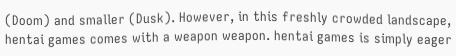(Doom) and smaller (Dusk). However, in this freshly crowded landscape, hentai games comes with a weapon weapon. hentai games is simply eager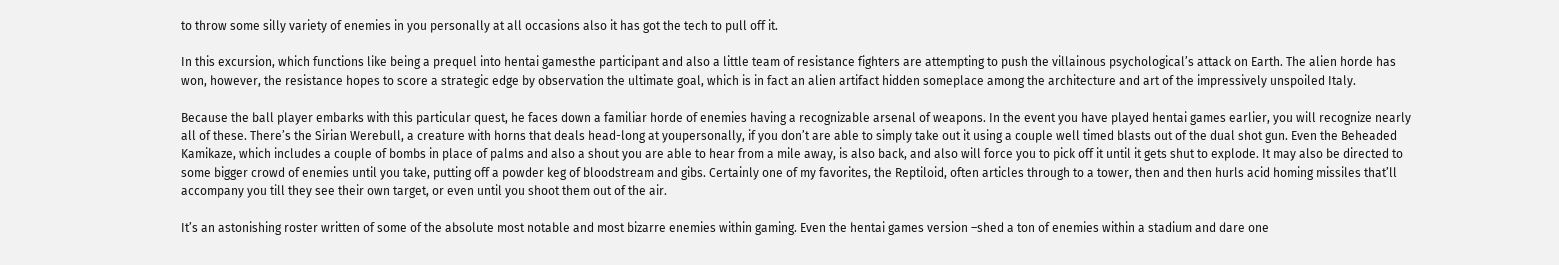to throw some silly variety of enemies in you personally at all occasions also it has got the tech to pull off it.

In this excursion, which functions like being a prequel into hentai gamesthe participant and also a little team of resistance fighters are attempting to push the villainous psychological’s attack on Earth. The alien horde has won, however, the resistance hopes to score a strategic edge by observation the ultimate goal, which is in fact an alien artifact hidden someplace among the architecture and art of the impressively unspoiled Italy.

Because the ball player embarks with this particular quest, he faces down a familiar horde of enemies having a recognizable arsenal of weapons. In the event you have played hentai games earlier, you will recognize nearly all of these. There’s the Sirian Werebull, a creature with horns that deals head-long at youpersonally, if you don’t are able to simply take out it using a couple well timed blasts out of the dual shot gun. Even the Beheaded Kamikaze, which includes a couple of bombs in place of palms and also a shout you are able to hear from a mile away, is also back, and also will force you to pick off it until it gets shut to explode. It may also be directed to some bigger crowd of enemies until you take, putting off a powder keg of bloodstream and gibs. Certainly one of my favorites, the Reptiloid, often articles through to a tower, then and then hurls acid homing missiles that’ll accompany you till they see their own target, or even until you shoot them out of the air.

It’s an astonishing roster written of some of the absolute most notable and most bizarre enemies within gaming. Even the hentai games version –shed a ton of enemies within a stadium and dare one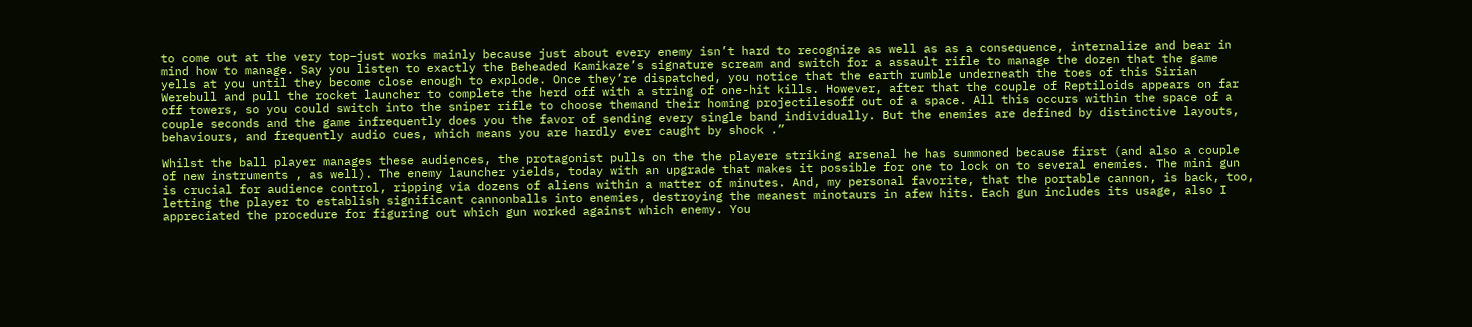to come out at the very top–just works mainly because just about every enemy isn’t hard to recognize as well as as a consequence, internalize and bear in mind how to manage. Say you listen to exactly the Beheaded Kamikaze’s signature scream and switch for a assault rifle to manage the dozen that the game yells at you until they become close enough to explode. Once they’re dispatched, you notice that the earth rumble underneath the toes of this Sirian Werebull and pull the rocket launcher to complete the herd off with a string of one-hit kills. However, after that the couple of Reptiloids appears on far off towers, so you could switch into the sniper rifle to choose themand their homing projectilesoff out of a space. All this occurs within the space of a couple seconds and the game infrequently does you the favor of sending every single band individually. But the enemies are defined by distinctive layouts, behaviours, and frequently audio cues, which means you are hardly ever caught by shock .”

Whilst the ball player manages these audiences, the protagonist pulls on the the playere striking arsenal he has summoned because first (and also a couple of new instruments , as well). The enemy launcher yields, today with an upgrade that makes it possible for one to lock on to several enemies. The mini gun is crucial for audience control, ripping via dozens of aliens within a matter of minutes. And, my personal favorite, that the portable cannon, is back, too, letting the player to establish significant cannonballs into enemies, destroying the meanest minotaurs in afew hits. Each gun includes its usage, also I appreciated the procedure for figuring out which gun worked against which enemy. You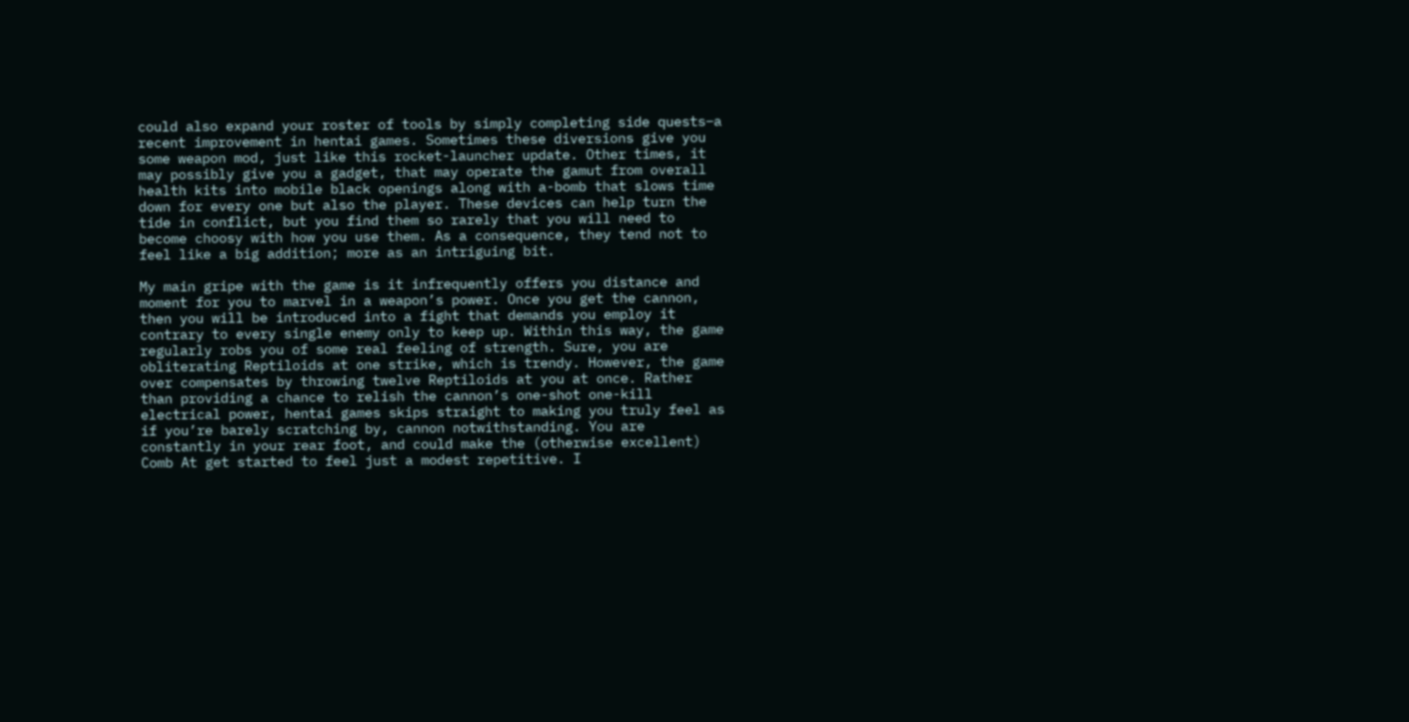could also expand your roster of tools by simply completing side quests–a recent improvement in hentai games. Sometimes these diversions give you some weapon mod, just like this rocket-launcher update. Other times, it may possibly give you a gadget, that may operate the gamut from overall health kits into mobile black openings along with a-bomb that slows time down for every one but also the player. These devices can help turn the tide in conflict, but you find them so rarely that you will need to become choosy with how you use them. As a consequence, they tend not to feel like a big addition; more as an intriguing bit.

My main gripe with the game is it infrequently offers you distance and moment for you to marvel in a weapon’s power. Once you get the cannon, then you will be introduced into a fight that demands you employ it contrary to every single enemy only to keep up. Within this way, the game regularly robs you of some real feeling of strength. Sure, you are obliterating Reptiloids at one strike, which is trendy. However, the game over compensates by throwing twelve Reptiloids at you at once. Rather than providing a chance to relish the cannon’s one-shot one-kill electrical power, hentai games skips straight to making you truly feel as if you’re barely scratching by, cannon notwithstanding. You are constantly in your rear foot, and could make the (otherwise excellent) Comb At get started to feel just a modest repetitive. I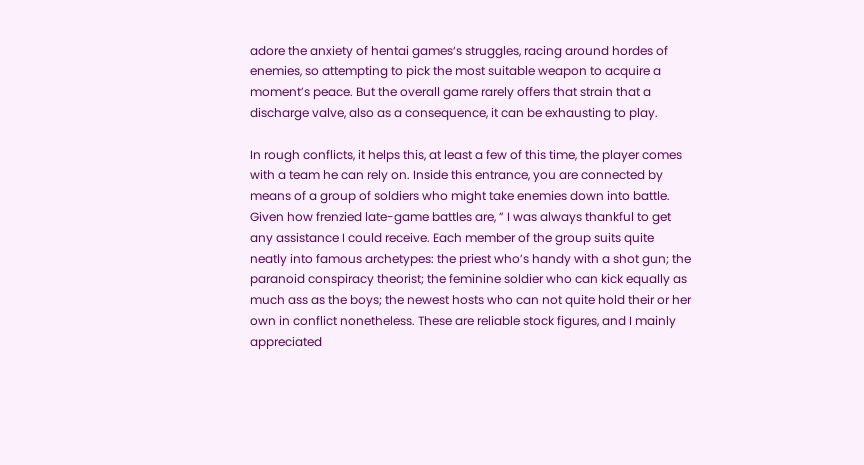adore the anxiety of hentai games‘s struggles, racing around hordes of enemies, so attempting to pick the most suitable weapon to acquire a moment’s peace. But the overall game rarely offers that strain that a discharge valve, also as a consequence, it can be exhausting to play.

In rough conflicts, it helps this, at least a few of this time, the player comes with a team he can rely on. Inside this entrance, you are connected by means of a group of soldiers who might take enemies down into battle. Given how frenzied late-game battles are, ” I was always thankful to get any assistance I could receive. Each member of the group suits quite neatly into famous archetypes: the priest who’s handy with a shot gun; the paranoid conspiracy theorist; the feminine soldier who can kick equally as much ass as the boys; the newest hosts who can not quite hold their or her own in conflict nonetheless. These are reliable stock figures, and I mainly appreciated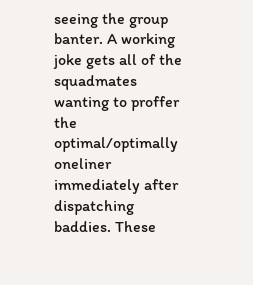seeing the group banter. A working joke gets all of the squadmates wanting to proffer the optimal/optimally oneliner immediately after dispatching baddies. These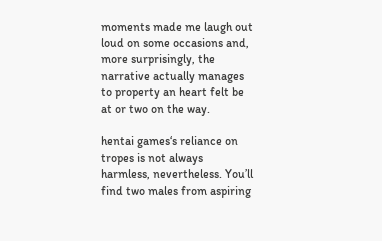moments made me laugh out loud on some occasions and, more surprisingly, the narrative actually manages to property an heart felt be at or two on the way.

hentai games‘s reliance on tropes is not always harmless, nevertheless. You’ll find two males from aspiring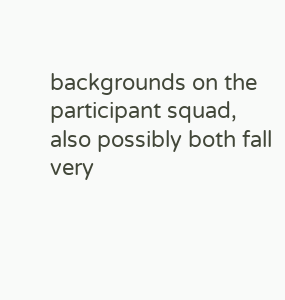backgrounds on the participant squad, also possibly both fall very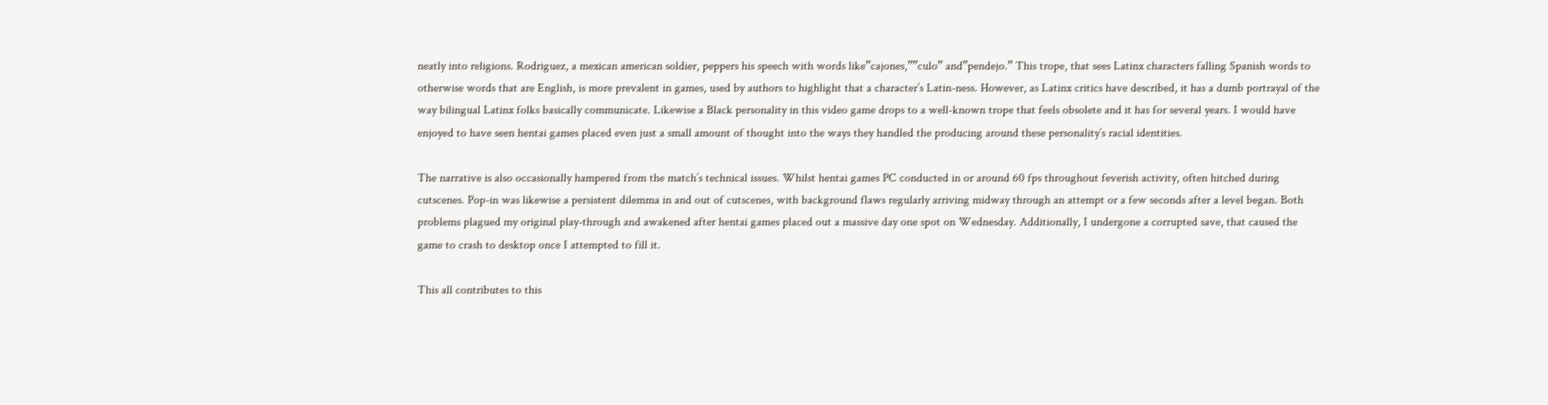neatly into religions. Rodriguez, a mexican american soldier, peppers his speech with words like”cajones,””culo” and”pendejo.” This trope, that sees Latinx characters falling Spanish words to otherwise words that are English, is more prevalent in games, used by authors to highlight that a character’s Latin-ness. However, as Latinx critics have described, it has a dumb portrayal of the way bilingual Latinx folks basically communicate. Likewise a Black personality in this video game drops to a well-known trope that feels obsolete and it has for several years. I would have enjoyed to have seen hentai games placed even just a small amount of thought into the ways they handled the producing around these personality’s racial identities.

The narrative is also occasionally hampered from the match’s technical issues. Whilst hentai games PC conducted in or around 60 fps throughout feverish activity, often hitched during cutscenes. Pop-in was likewise a persistent dilemma in and out of cutscenes, with background flaws regularly arriving midway through an attempt or a few seconds after a level began. Both problems plagued my original play-through and awakened after hentai games placed out a massive day one spot on Wednesday. Additionally, I undergone a corrupted save, that caused the game to crash to desktop once I attempted to fill it.

This all contributes to this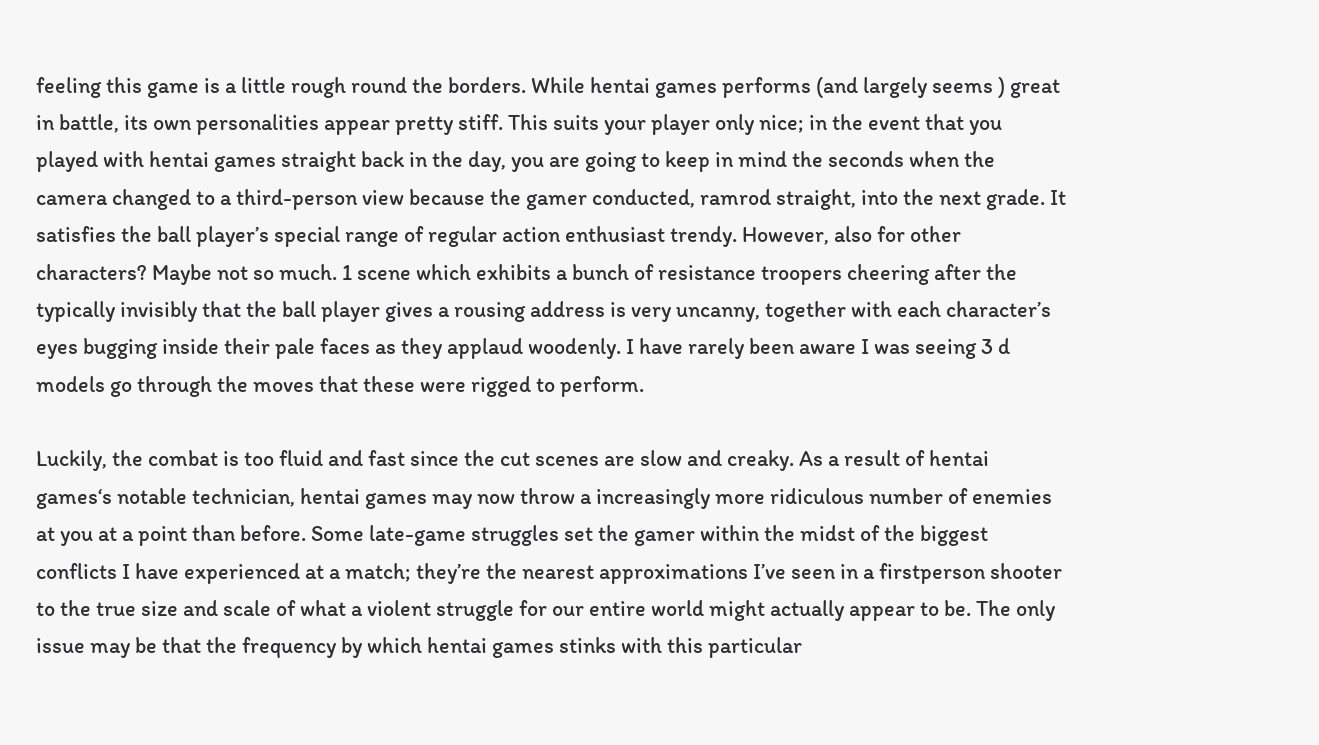feeling this game is a little rough round the borders. While hentai games performs (and largely seems ) great in battle, its own personalities appear pretty stiff. This suits your player only nice; in the event that you played with hentai games straight back in the day, you are going to keep in mind the seconds when the camera changed to a third-person view because the gamer conducted, ramrod straight, into the next grade. It satisfies the ball player’s special range of regular action enthusiast trendy. However, also for other characters? Maybe not so much. 1 scene which exhibits a bunch of resistance troopers cheering after the typically invisibly that the ball player gives a rousing address is very uncanny, together with each character’s eyes bugging inside their pale faces as they applaud woodenly. I have rarely been aware I was seeing 3 d models go through the moves that these were rigged to perform.

Luckily, the combat is too fluid and fast since the cut scenes are slow and creaky. As a result of hentai games‘s notable technician, hentai games may now throw a increasingly more ridiculous number of enemies at you at a point than before. Some late-game struggles set the gamer within the midst of the biggest conflicts I have experienced at a match; they’re the nearest approximations I’ve seen in a firstperson shooter to the true size and scale of what a violent struggle for our entire world might actually appear to be. The only issue may be that the frequency by which hentai games stinks with this particular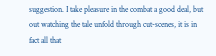suggestion. I take pleasure in the combat a good deal, but out watching the tale unfold through cut-scenes, it is in fact all that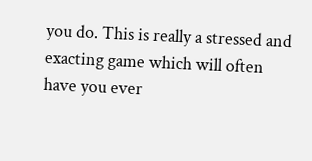you do. This is really a stressed and exacting game which will often have you ever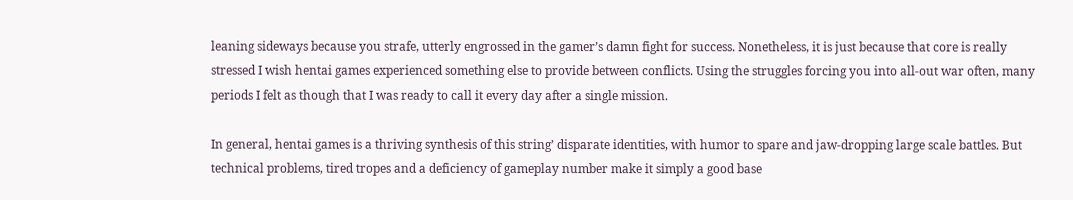leaning sideways because you strafe, utterly engrossed in the gamer’s damn fight for success. Nonetheless, it is just because that core is really stressed I wish hentai games experienced something else to provide between conflicts. Using the struggles forcing you into all-out war often, many periods I felt as though that I was ready to call it every day after a single mission.

In general, hentai games is a thriving synthesis of this string’ disparate identities, with humor to spare and jaw-dropping large scale battles. But technical problems, tired tropes and a deficiency of gameplay number make it simply a good base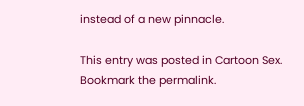instead of a new pinnacle.

This entry was posted in Cartoon Sex. Bookmark the permalink.